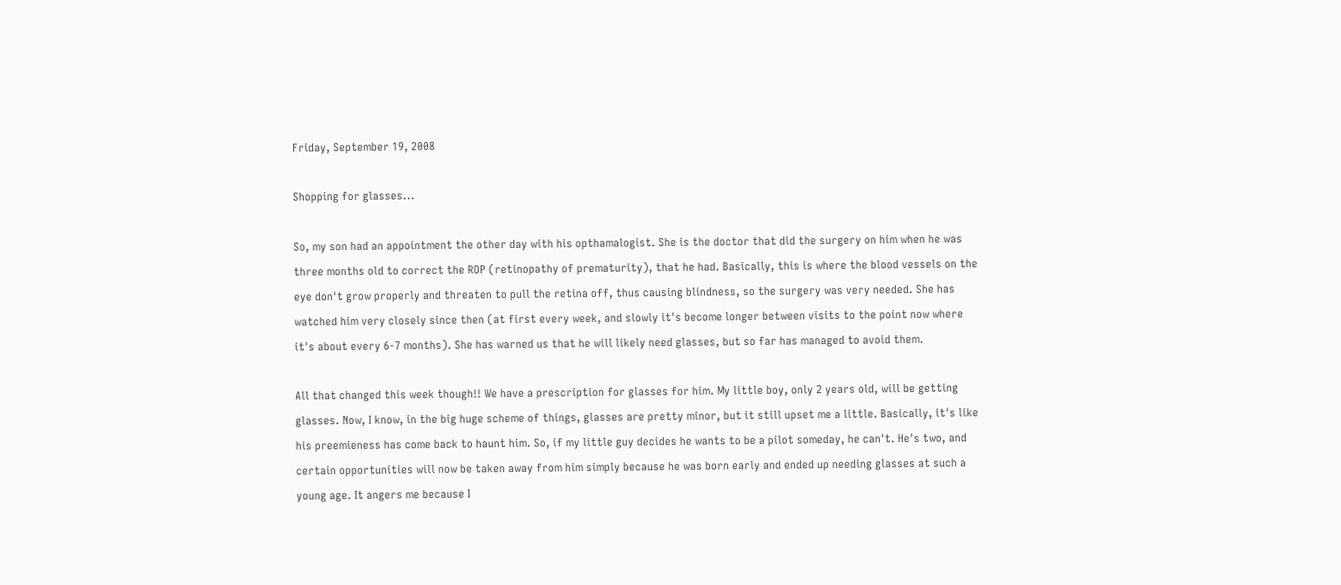Friday, September 19, 2008

Shopping for glasses...

So, my son had an appointment the other day with his opthamalogist. She is the doctor that did the surgery on him when he was three months old to correct the ROP (retinopathy of prematurity), that he had. Basically, this is where the blood vessels on the eye don't grow properly and threaten to pull the retina off, thus causing blindness, so the surgery was very needed. She has watched him very closely since then (at first every week, and slowly it's become longer between visits to the point now where it's about every 6-7 months). She has warned us that he will likely need glasses, but so far has managed to avoid them.

All that changed this week though!! We have a prescription for glasses for him. My little boy, only 2 years old, will be getting glasses. Now, I know, in the big huge scheme of things, glasses are pretty minor, but it still upset me a little. Basically, it's like his preemieness has come back to haunt him. So, if my little guy decides he wants to be a pilot someday, he can't. He's two, and certain opportunities will now be taken away from him simply because he was born early and ended up needing glasses at such a young age. It angers me because I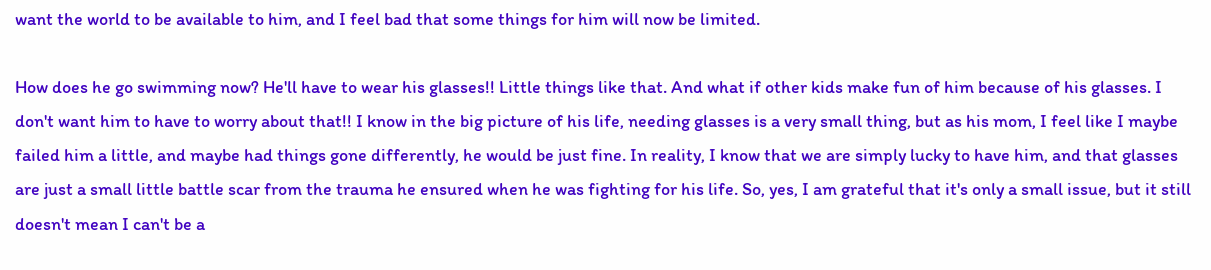want the world to be available to him, and I feel bad that some things for him will now be limited.

How does he go swimming now? He'll have to wear his glasses!! Little things like that. And what if other kids make fun of him because of his glasses. I don't want him to have to worry about that!! I know in the big picture of his life, needing glasses is a very small thing, but as his mom, I feel like I maybe failed him a little, and maybe had things gone differently, he would be just fine. In reality, I know that we are simply lucky to have him, and that glasses are just a small little battle scar from the trauma he ensured when he was fighting for his life. So, yes, I am grateful that it's only a small issue, but it still doesn't mean I can't be a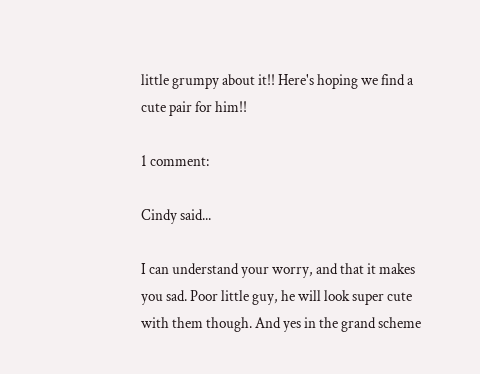little grumpy about it!! Here's hoping we find a cute pair for him!!

1 comment:

Cindy said...

I can understand your worry, and that it makes you sad. Poor little guy, he will look super cute with them though. And yes in the grand scheme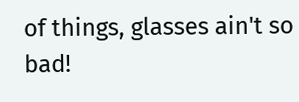of things, glasses ain't so bad!